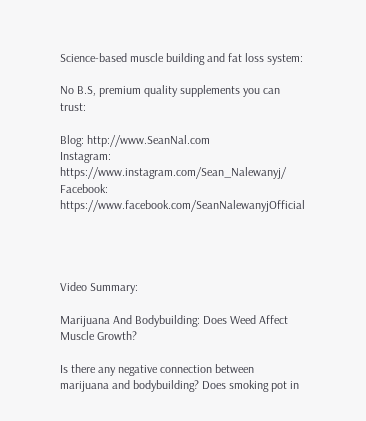Science-based muscle building and fat loss system:

No B.S, premium quality supplements you can trust:

Blog: http://www.SeanNal.com
Instagram: https://www.instagram.com/Sean_Nalewanyj/
Facebook: https://www.facebook.com/SeanNalewanyjOfficial




Video Summary:

Marijuana And Bodybuilding: Does Weed Affect Muscle Growth?

Is there any negative connection between marijuana and bodybuilding? Does smoking pot in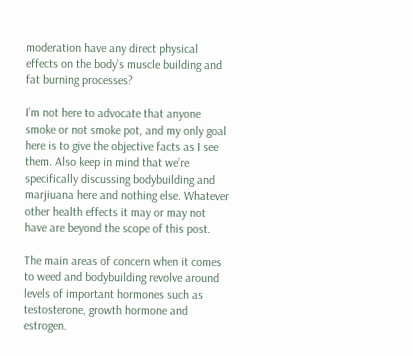moderation have any direct physical effects on the body’s muscle building and fat burning processes?

I’m not here to advocate that anyone smoke or not smoke pot, and my only goal here is to give the objective facts as I see them. Also keep in mind that we’re specifically discussing bodybuilding and marjiuana here and nothing else. Whatever other health effects it may or may not have are beyond the scope of this post.

The main areas of concern when it comes to weed and bodybuilding revolve around levels of important hormones such as testosterone, growth hormone and estrogen.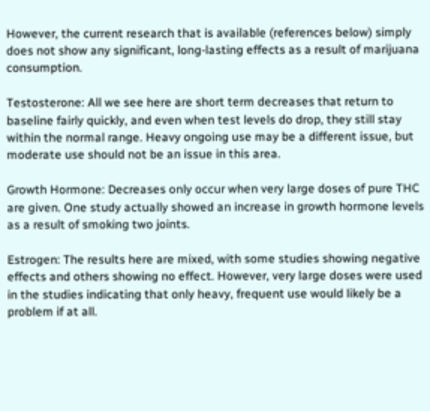However, the current research that is available (references below) simply does not show any significant, long-lasting effects as a result of marijuana consumption.

Testosterone: All we see here are short term decreases that return to baseline fairly quickly, and even when test levels do drop, they still stay within the normal range. Heavy ongoing use may be a different issue, but moderate use should not be an issue in this area.

Growth Hormone: Decreases only occur when very large doses of pure THC are given. One study actually showed an increase in growth hormone levels as a result of smoking two joints.

Estrogen: The results here are mixed, with some studies showing negative effects and others showing no effect. However, very large doses were used in the studies indicating that only heavy, frequent use would likely be a problem if at all.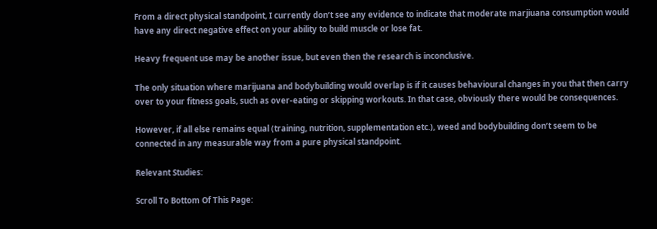From a direct physical standpoint, I currently don’t see any evidence to indicate that moderate marjiuana consumption would have any direct negative effect on your ability to build muscle or lose fat.

Heavy frequent use may be another issue, but even then the research is inconclusive.

The only situation where marijuana and bodybuilding would overlap is if it causes behavioural changes in you that then carry over to your fitness goals, such as over-eating or skipping workouts. In that case, obviously there would be consequences.

However, if all else remains equal (training, nutrition, supplementation etc.), weed and bodybuilding don’t seem to be connected in any measurable way from a pure physical standpoint.

Relevant Studies:

Scroll To Bottom Of This Page: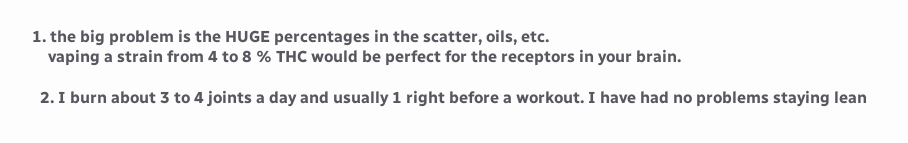1. the big problem is the HUGE percentages in the scatter, oils, etc.
    vaping a strain from 4 to 8 % THC would be perfect for the receptors in your brain.

  2. I burn about 3 to 4 joints a day and usually 1 right before a workout. I have had no problems staying lean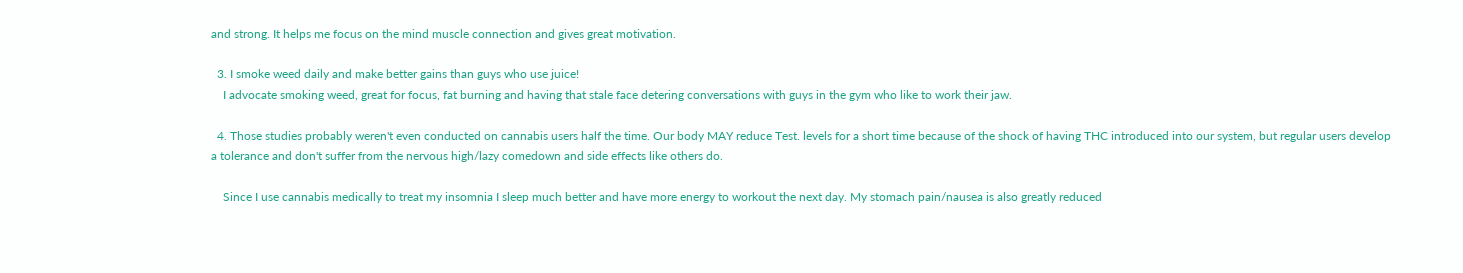and strong. It helps me focus on the mind muscle connection and gives great motivation.

  3. I smoke weed daily and make better gains than guys who use juice!
    I advocate smoking weed, great for focus, fat burning and having that stale face detering conversations with guys in the gym who like to work their jaw.

  4. Those studies probably weren't even conducted on cannabis users half the time. Our body MAY reduce Test. levels for a short time because of the shock of having THC introduced into our system, but regular users develop a tolerance and don't suffer from the nervous high/lazy comedown and side effects like others do.

    Since I use cannabis medically to treat my insomnia I sleep much better and have more energy to workout the next day. My stomach pain/nausea is also greatly reduced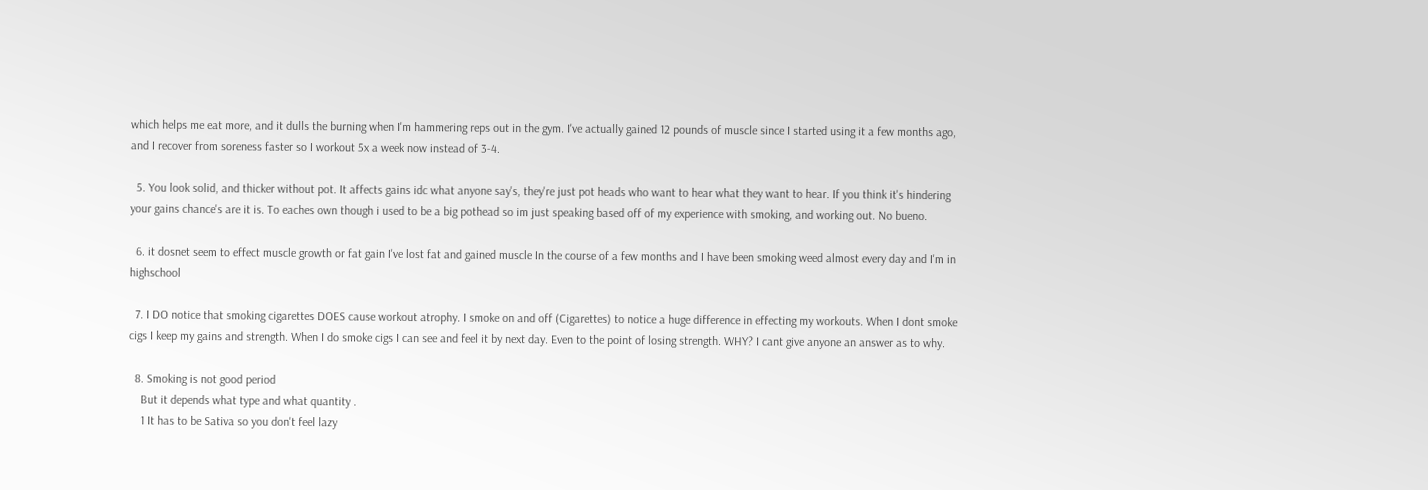which helps me eat more, and it dulls the burning when I'm hammering reps out in the gym. I've actually gained 12 pounds of muscle since I started using it a few months ago, and I recover from soreness faster so I workout 5x a week now instead of 3-4.

  5. You look solid, and thicker without pot. It affects gains idc what anyone say's, they're just pot heads who want to hear what they want to hear. If you think it's hindering your gains chance's are it is. To eaches own though i used to be a big pothead so im just speaking based off of my experience with smoking, and working out. No bueno.

  6. it dosnet seem to effect muscle growth or fat gain I've lost fat and gained muscle In the course of a few months and I have been smoking weed almost every day and I'm in highschool

  7. I DO notice that smoking cigarettes DOES cause workout atrophy. I smoke on and off (Cigarettes) to notice a huge difference in effecting my workouts. When I dont smoke cigs I keep my gains and strength. When I do smoke cigs I can see and feel it by next day. Even to the point of losing strength. WHY? I cant give anyone an answer as to why.

  8. Smoking is not good period
    But it depends what type and what quantity .
    1 It has to be Sativa so you don't feel lazy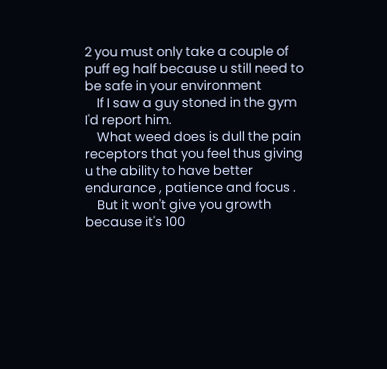2 you must only take a couple of puff eg half because u still need to be safe in your environment
    If I saw a guy stoned in the gym I'd report him.
    What weed does is dull the pain receptors that you feel thus giving u the ability to have better endurance , patience and focus .
    But it won't give you growth because it's 100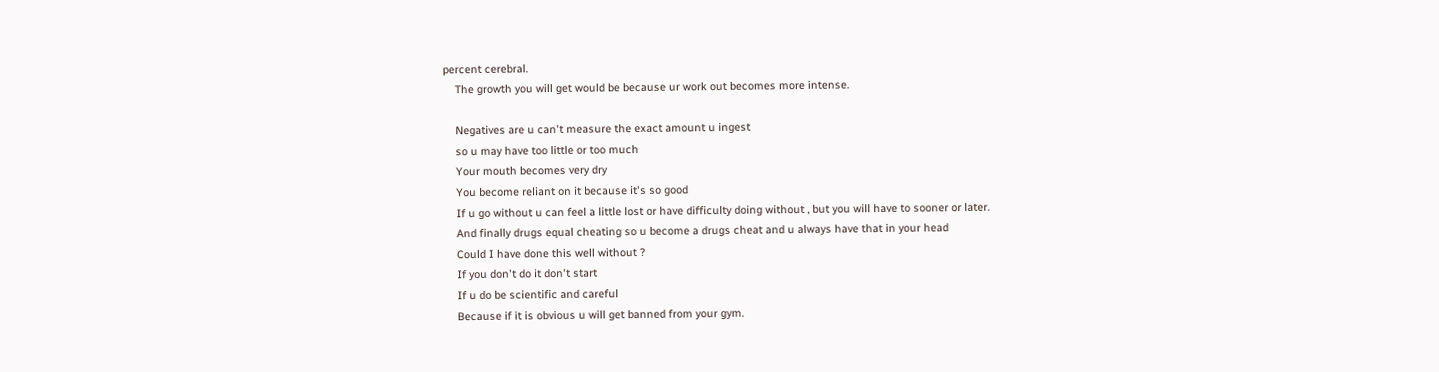percent cerebral.
    The growth you will get would be because ur work out becomes more intense.

    Negatives are u can't measure the exact amount u ingest
    so u may have too little or too much
    Your mouth becomes very dry
    You become reliant on it because it's so good
    If u go without u can feel a little lost or have difficulty doing without , but you will have to sooner or later.
    And finally drugs equal cheating so u become a drugs cheat and u always have that in your head
    Could I have done this well without ?
    If you don't do it don't start
    If u do be scientific and careful
    Because if it is obvious u will get banned from your gym.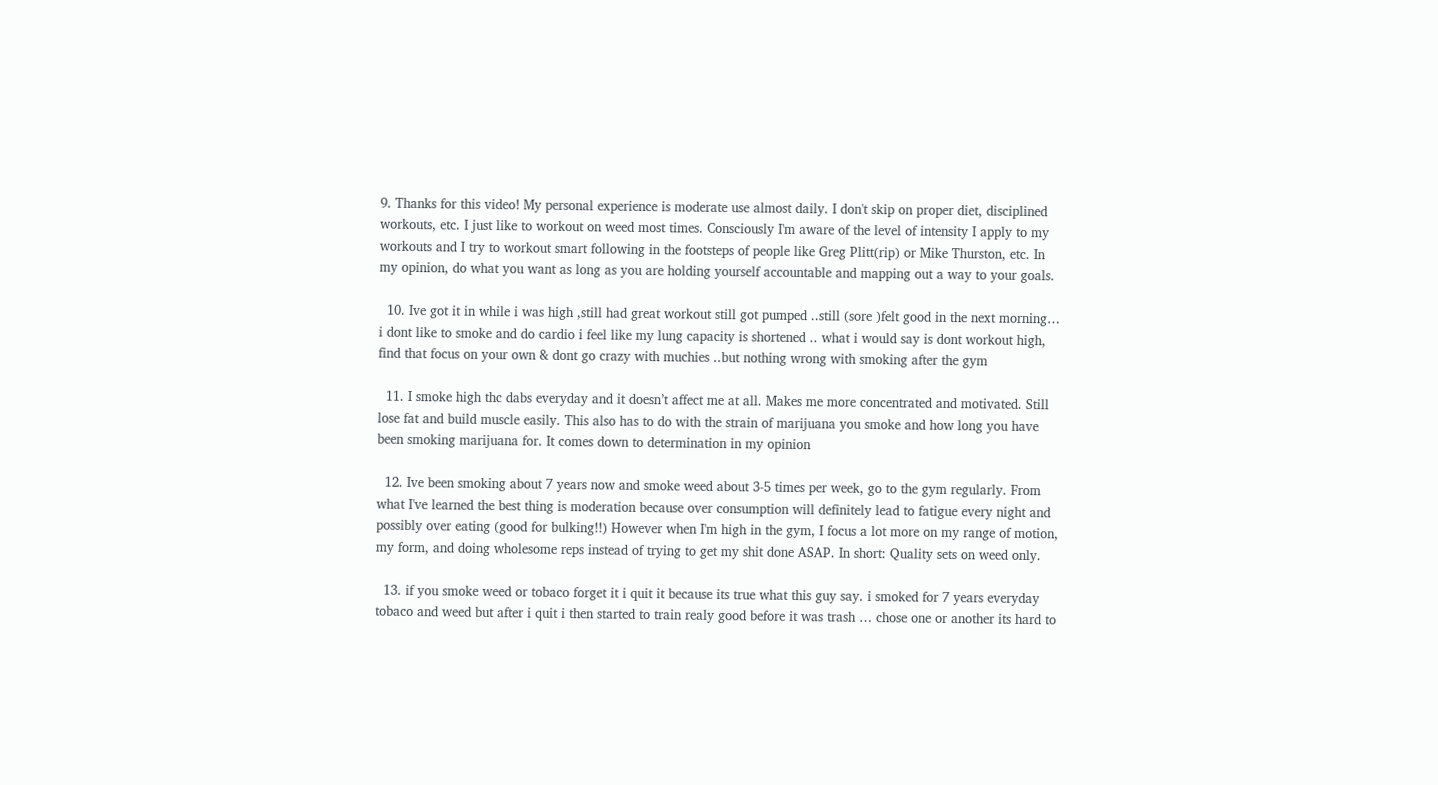9. Thanks for this video! My personal experience is moderate use almost daily. I don't skip on proper diet, disciplined workouts, etc. I just like to workout on weed most times. Consciously I'm aware of the level of intensity I apply to my workouts and I try to workout smart following in the footsteps of people like Greg Plitt(rip) or Mike Thurston, etc. In my opinion, do what you want as long as you are holding yourself accountable and mapping out a way to your goals.

  10. Ive got it in while i was high ,still had great workout still got pumped ..still (sore )felt good in the next morning… i dont like to smoke and do cardio i feel like my lung capacity is shortened .. what i would say is dont workout high, find that focus on your own & dont go crazy with muchies ..but nothing wrong with smoking after the gym

  11. I smoke high thc dabs everyday and it doesn’t affect me at all. Makes me more concentrated and motivated. Still lose fat and build muscle easily. This also has to do with the strain of marijuana you smoke and how long you have been smoking marijuana for. It comes down to determination in my opinion

  12. Ive been smoking about 7 years now and smoke weed about 3-5 times per week, go to the gym regularly. From what I've learned the best thing is moderation because over consumption will definitely lead to fatigue every night and possibly over eating (good for bulking!!) However when I'm high in the gym, I focus a lot more on my range of motion, my form, and doing wholesome reps instead of trying to get my shit done ASAP. In short: Quality sets on weed only.

  13. if you smoke weed or tobaco forget it i quit it because its true what this guy say. i smoked for 7 years everyday tobaco and weed but after i quit i then started to train realy good before it was trash … chose one or another its hard to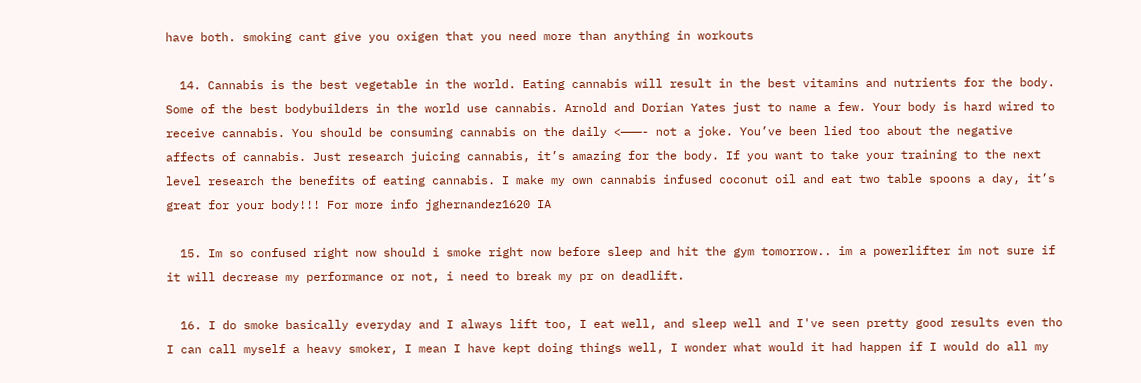have both. smoking cant give you oxigen that you need more than anything in workouts

  14. Cannabis is the best vegetable in the world. Eating cannabis will result in the best vitamins and nutrients for the body. Some of the best bodybuilders in the world use cannabis. Arnold and Dorian Yates just to name a few. Your body is hard wired to receive cannabis. You should be consuming cannabis on the daily <———- not a joke. You’ve been lied too about the negative affects of cannabis. Just research juicing cannabis, it’s amazing for the body. If you want to take your training to the next level research the benefits of eating cannabis. I make my own cannabis infused coconut oil and eat two table spoons a day, it’s great for your body!!! For more info jghernandez1620 IA

  15. Im so confused right now should i smoke right now before sleep and hit the gym tomorrow.. im a powerlifter im not sure if it will decrease my performance or not, i need to break my pr on deadlift.

  16. I do smoke basically everyday and I always lift too, I eat well, and sleep well and I've seen pretty good results even tho I can call myself a heavy smoker, I mean I have kept doing things well, I wonder what would it had happen if I would do all my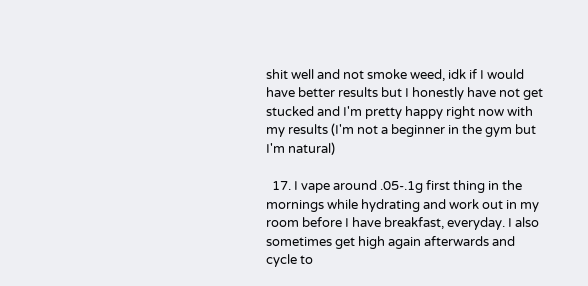shit well and not smoke weed, idk if I would have better results but I honestly have not get stucked and I'm pretty happy right now with my results (I'm not a beginner in the gym but I'm natural)

  17. I vape around .05-.1g first thing in the mornings while hydrating and work out in my room before I have breakfast, everyday. I also sometimes get high again afterwards and cycle to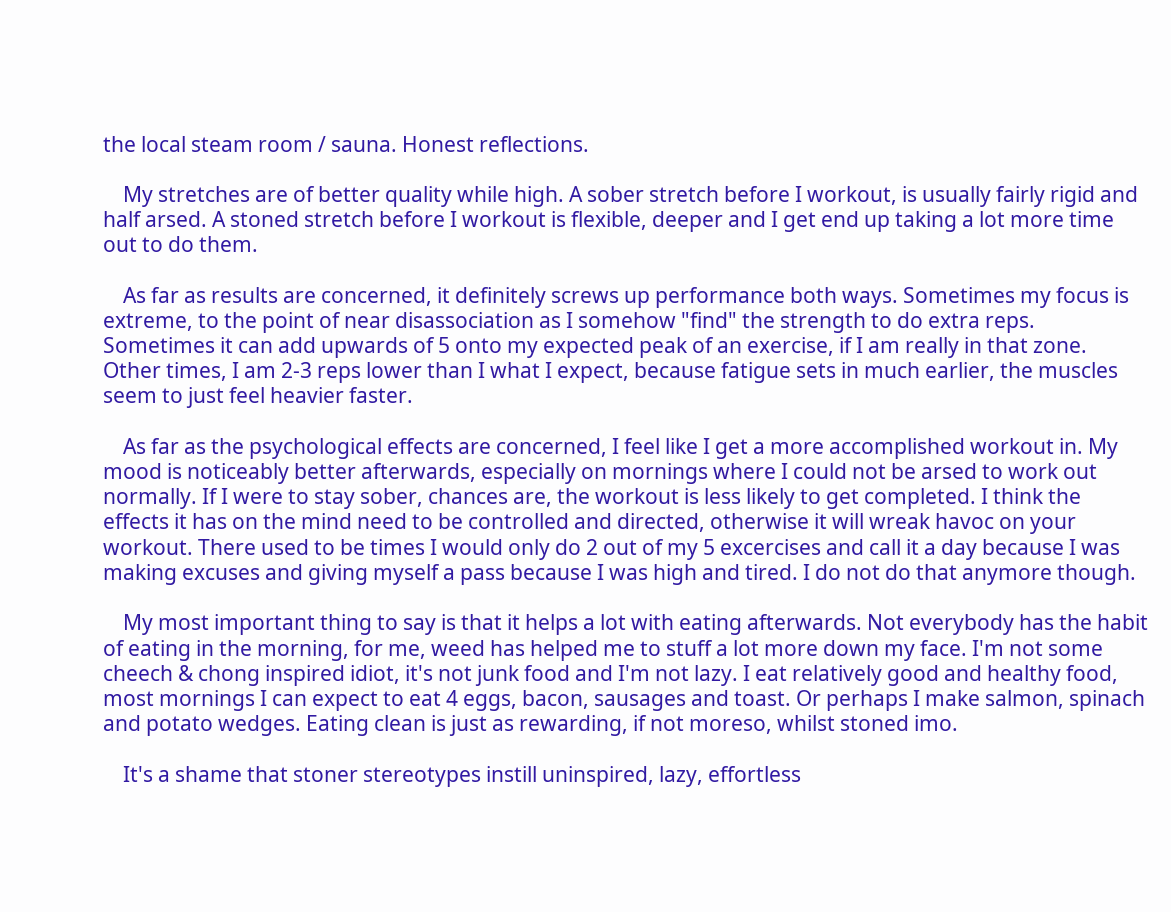the local steam room / sauna. Honest reflections.

    My stretches are of better quality while high. A sober stretch before I workout, is usually fairly rigid and half arsed. A stoned stretch before I workout is flexible, deeper and I get end up taking a lot more time out to do them.

    As far as results are concerned, it definitely screws up performance both ways. Sometimes my focus is extreme, to the point of near disassociation as I somehow "find" the strength to do extra reps. Sometimes it can add upwards of 5 onto my expected peak of an exercise, if I am really in that zone. Other times, I am 2-3 reps lower than I what I expect, because fatigue sets in much earlier, the muscles seem to just feel heavier faster.

    As far as the psychological effects are concerned, I feel like I get a more accomplished workout in. My mood is noticeably better afterwards, especially on mornings where I could not be arsed to work out normally. If I were to stay sober, chances are, the workout is less likely to get completed. I think the effects it has on the mind need to be controlled and directed, otherwise it will wreak havoc on your workout. There used to be times I would only do 2 out of my 5 excercises and call it a day because I was making excuses and giving myself a pass because I was high and tired. I do not do that anymore though.

    My most important thing to say is that it helps a lot with eating afterwards. Not everybody has the habit of eating in the morning, for me, weed has helped me to stuff a lot more down my face. I'm not some cheech & chong inspired idiot, it's not junk food and I'm not lazy. I eat relatively good and healthy food, most mornings I can expect to eat 4 eggs, bacon, sausages and toast. Or perhaps I make salmon, spinach and potato wedges. Eating clean is just as rewarding, if not moreso, whilst stoned imo.

    It's a shame that stoner stereotypes instill uninspired, lazy, effortless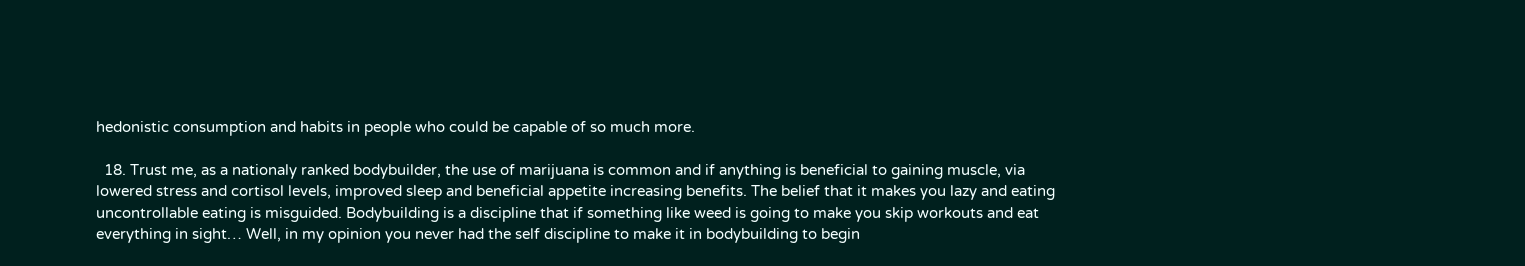hedonistic consumption and habits in people who could be capable of so much more.

  18. Trust me, as a nationaly ranked bodybuilder, the use of marijuana is common and if anything is beneficial to gaining muscle, via lowered stress and cortisol levels, improved sleep and beneficial appetite increasing benefits. The belief that it makes you lazy and eating uncontrollable eating is misguided. Bodybuilding is a discipline that if something like weed is going to make you skip workouts and eat everything in sight… Well, in my opinion you never had the self discipline to make it in bodybuilding to begin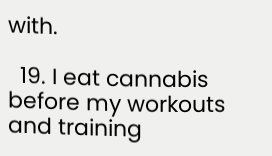with.

  19. I eat cannabis before my workouts and training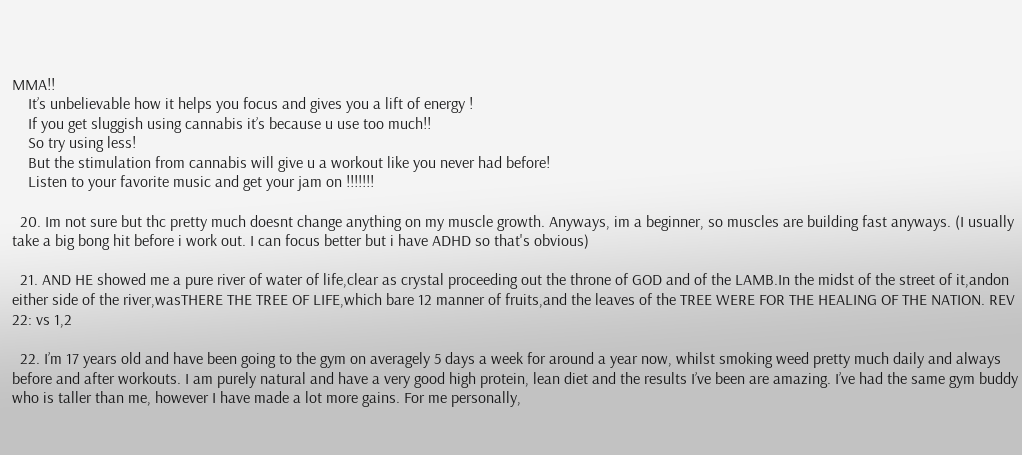MMA!!
    It’s unbelievable how it helps you focus and gives you a lift of energy !
    If you get sluggish using cannabis it’s because u use too much!!
    So try using less!
    But the stimulation from cannabis will give u a workout like you never had before!
    Listen to your favorite music and get your jam on !!!!!!!

  20. Im not sure but thc pretty much doesnt change anything on my muscle growth. Anyways, im a beginner, so muscles are building fast anyways. (I usually take a big bong hit before i work out. I can focus better but i have ADHD so that's obvious)

  21. AND HE showed me a pure river of water of life,clear as crystal proceeding out the throne of GOD and of the LAMB.In the midst of the street of it,andon either side of the river,wasTHERE THE TREE OF LIFE,which bare 12 manner of fruits,and the leaves of the TREE WERE FOR THE HEALING OF THE NATION. REV 22: vs 1,2

  22. I’m 17 years old and have been going to the gym on averagely 5 days a week for around a year now, whilst smoking weed pretty much daily and always before and after workouts. I am purely natural and have a very good high protein, lean diet and the results I’ve been are amazing. I’ve had the same gym buddy who is taller than me, however I have made a lot more gains. For me personally,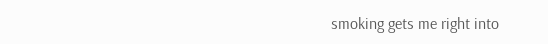smoking gets me right into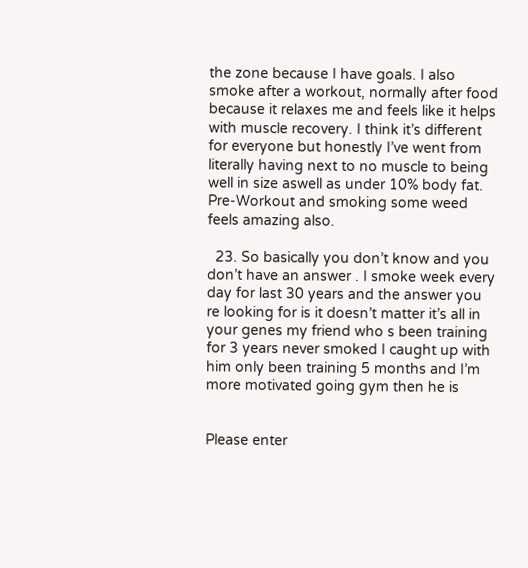the zone because I have goals. I also smoke after a workout, normally after food because it relaxes me and feels like it helps with muscle recovery. I think it’s different for everyone but honestly I’ve went from literally having next to no muscle to being well in size aswell as under 10% body fat. Pre-Workout and smoking some weed feels amazing also.

  23. So basically you don’t know and you don’t have an answer . I smoke week every day for last 30 years and the answer you re looking for is it doesn’t matter it’s all in your genes my friend who s been training for 3 years never smoked I caught up with him only been training 5 months and I’m more motivated going gym then he is


Please enter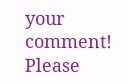your comment!
Please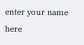enter your name here